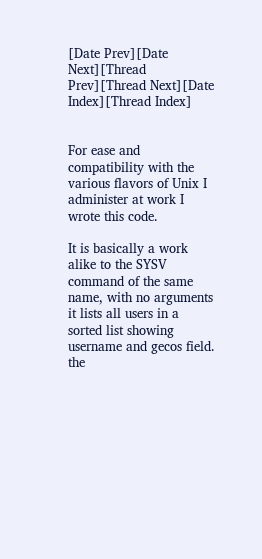[Date Prev][Date Next][Thread Prev][Thread Next][Date Index][Thread Index]


For ease and compatibility with the various flavors of Unix I administer at work I wrote this code.

It is basically a work alike to the SYSV command of the same name, with no arguments it lists all users in a sorted list showing username and gecos field. the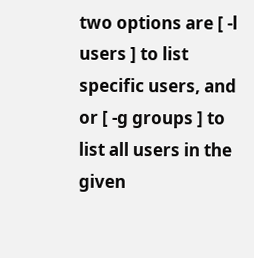two options are [ -l users ] to list specific users, and or [ -g groups ] to list all users in the given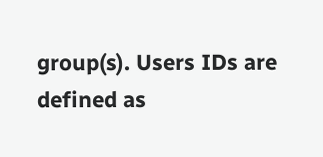group(s). Users IDs are defined as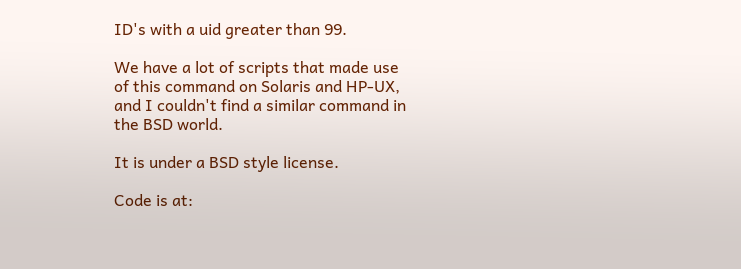ID's with a uid greater than 99.

We have a lot of scripts that made use of this command on Solaris and HP-UX, and I couldn't find a similar command in the BSD world.

It is under a BSD style license.

Code is at: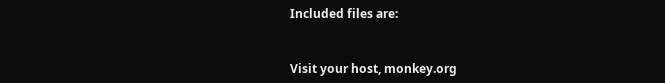Included files are:


Visit your host, monkey.org